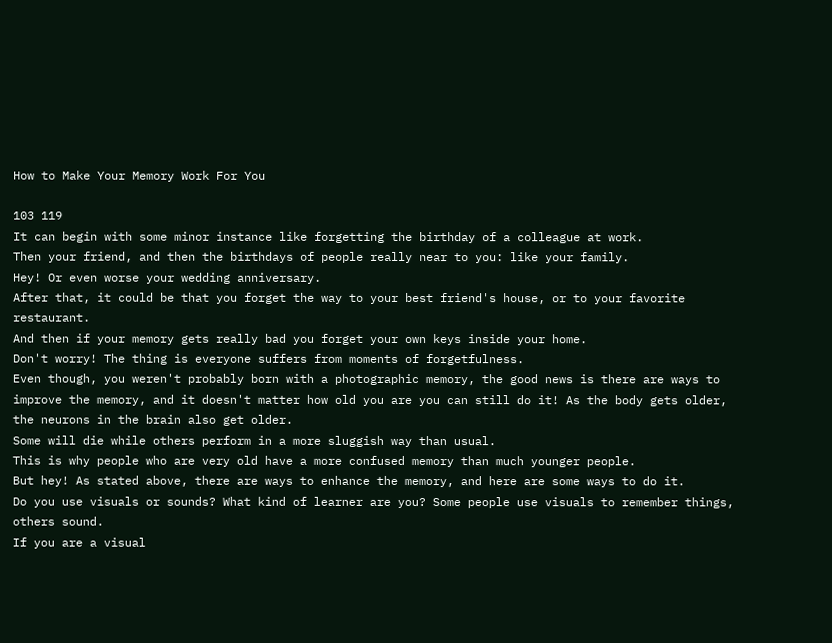How to Make Your Memory Work For You

103 119
It can begin with some minor instance like forgetting the birthday of a colleague at work.
Then your friend, and then the birthdays of people really near to you: like your family.
Hey! Or even worse your wedding anniversary.
After that, it could be that you forget the way to your best friend's house, or to your favorite restaurant.
And then if your memory gets really bad you forget your own keys inside your home.
Don't worry! The thing is everyone suffers from moments of forgetfulness.
Even though, you weren't probably born with a photographic memory, the good news is there are ways to improve the memory, and it doesn't matter how old you are you can still do it! As the body gets older, the neurons in the brain also get older.
Some will die while others perform in a more sluggish way than usual.
This is why people who are very old have a more confused memory than much younger people.
But hey! As stated above, there are ways to enhance the memory, and here are some ways to do it.
Do you use visuals or sounds? What kind of learner are you? Some people use visuals to remember things, others sound.
If you are a visual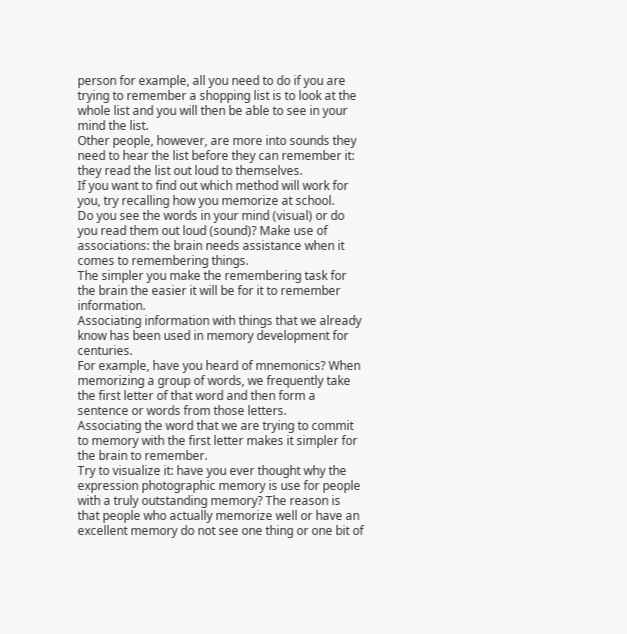person for example, all you need to do if you are trying to remember a shopping list is to look at the whole list and you will then be able to see in your mind the list.
Other people, however, are more into sounds they need to hear the list before they can remember it: they read the list out loud to themselves.
If you want to find out which method will work for you, try recalling how you memorize at school.
Do you see the words in your mind (visual) or do you read them out loud (sound)? Make use of associations: the brain needs assistance when it comes to remembering things.
The simpler you make the remembering task for the brain the easier it will be for it to remember information.
Associating information with things that we already know has been used in memory development for centuries.
For example, have you heard of mnemonics? When memorizing a group of words, we frequently take the first letter of that word and then form a sentence or words from those letters.
Associating the word that we are trying to commit to memory with the first letter makes it simpler for the brain to remember.
Try to visualize it: have you ever thought why the expression photographic memory is use for people with a truly outstanding memory? The reason is that people who actually memorize well or have an excellent memory do not see one thing or one bit of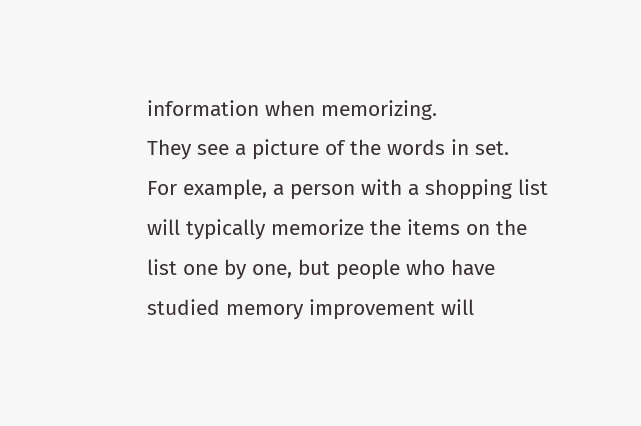information when memorizing.
They see a picture of the words in set.
For example, a person with a shopping list will typically memorize the items on the list one by one, but people who have studied memory improvement will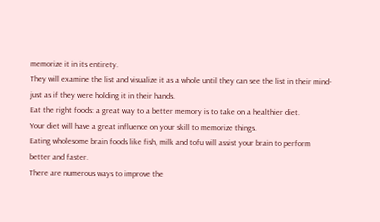memorize it in its entirety.
They will examine the list and visualize it as a whole until they can see the list in their mind- just as if they were holding it in their hands.
Eat the right foods: a great way to a better memory is to take on a healthier diet.
Your diet will have a great influence on your skill to memorize things.
Eating wholesome brain foods like fish, milk and tofu will assist your brain to perform better and faster.
There are numerous ways to improve the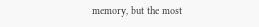memory, but the most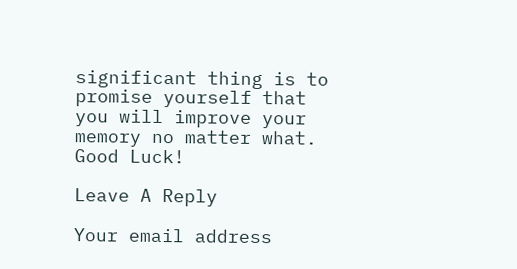significant thing is to promise yourself that you will improve your memory no matter what.
Good Luck!

Leave A Reply

Your email address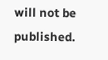will not be published.